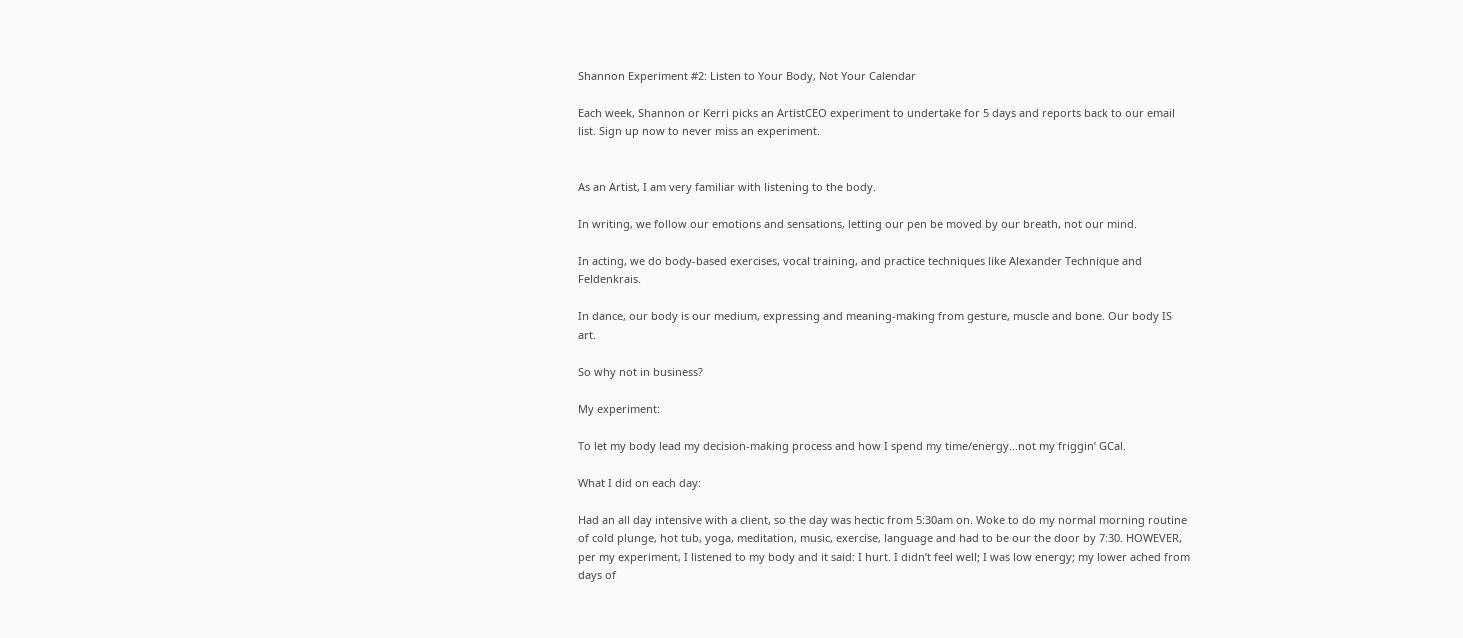Shannon Experiment #2: Listen to Your Body, Not Your Calendar

Each week, Shannon or Kerri picks an ArtistCEO experiment to undertake for 5 days and reports back to our email list. Sign up now to never miss an experiment.


As an Artist, I am very familiar with listening to the body.

In writing, we follow our emotions and sensations, letting our pen be moved by our breath, not our mind.

In acting, we do body-based exercises, vocal training, and practice techniques like Alexander Technique and Feldenkrais.

In dance, our body is our medium, expressing and meaning-making from gesture, muscle and bone. Our body IS art.

So why not in business?

My experiment:

To let my body lead my decision-making process and how I spend my time/energy...not my friggin’ GCal.

What I did on each day:

Had an all day intensive with a client, so the day was hectic from 5:30am on. Woke to do my normal morning routine of cold plunge, hot tub, yoga, meditation, music, exercise, language and had to be our the door by 7:30. HOWEVER, per my experiment, I listened to my body and it said: I hurt. I didn’t feel well; I was low energy; my lower ached from days of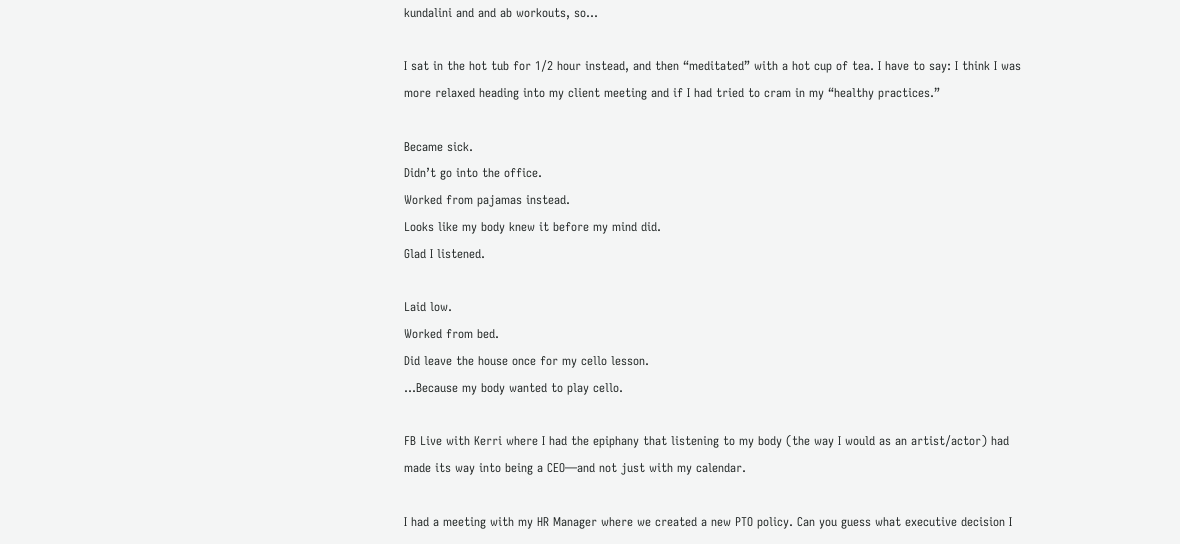kundalini and and ab workouts, so...

I sat in the hot tub for 1/2 hour instead, and then “meditated” with a hot cup of tea. I have to say: I think I was more relaxed heading into my client meeting and if I had tried to cram in my “healthy practices.”

Became sick.
Didn’t go into the office.
Worked from pajamas instead.
Looks like my body knew it before my mind did.
Glad I listened.

Laid low.
Worked from bed.
Did leave the house once for my cello lesson.
...Because my body wanted to play cello.

FB Live with Kerri where I had the epiphany that listening to my body (the way I would as an artist/actor) had made its way into being a CEO—and not just with my calendar.

I had a meeting with my HR Manager where we created a new PTO policy. Can you guess what executive decision I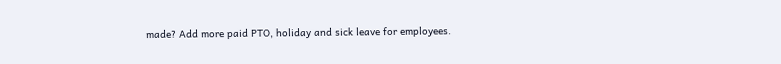made? Add more paid PTO, holiday and sick leave for employees.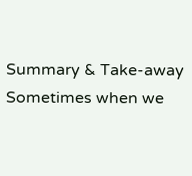Summary & Take-away
Sometimes when we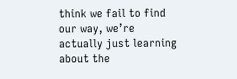think we fail to find our way, we’re actually just learning about the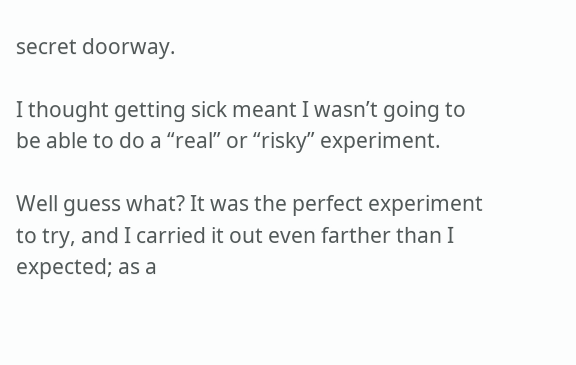secret doorway.

I thought getting sick meant I wasn’t going to be able to do a “real” or “risky” experiment.

Well guess what? It was the perfect experiment to try, and I carried it out even farther than I expected; as a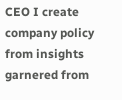CEO I create company policy from insights garnered from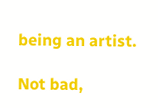being an artist.

Not bad,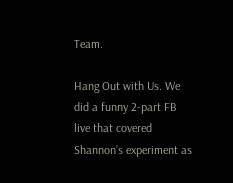Team.

Hang Out with Us. We did a funny 2-part FB live that covered Shannon’s experiment as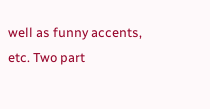well as funny accents, etc. Two part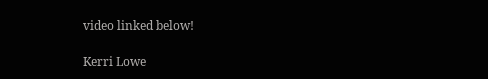video linked below!

Kerri Lowe